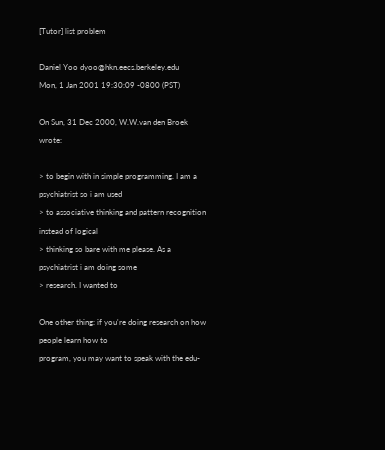[Tutor] list problem

Daniel Yoo dyoo@hkn.eecs.berkeley.edu
Mon, 1 Jan 2001 19:30:09 -0800 (PST)

On Sun, 31 Dec 2000, W.W.van den Broek wrote:

> to begin with in simple programming. I am a psychiatrist so i am used
> to associative thinking and pattern recognition instead of logical
> thinking so bare with me please. As a psychiatrist i am doing some
> research. I wanted to

One other thing: if you're doing research on how people learn how to
program, you may want to speak with the edu-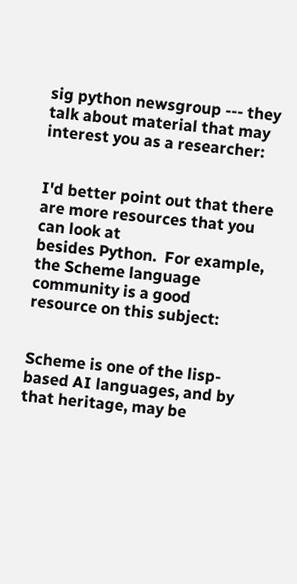sig python newsgroup --- they
talk about material that may interest you as a researcher:


I'd better point out that there are more resources that you can look at
besides Python.  For example, the Scheme language community is a good
resource on this subject:


Scheme is one of the lisp-based AI languages, and by that heritage, may be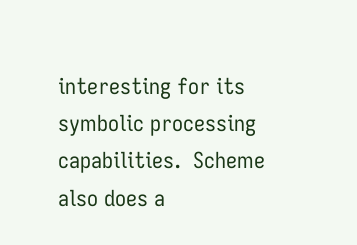interesting for its symbolic processing capabilities.  Scheme also does a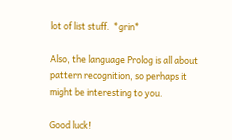lot of list stuff.  *grin*

Also, the language Prolog is all about pattern recognition, so perhaps it
might be interesting to you.

Good luck!